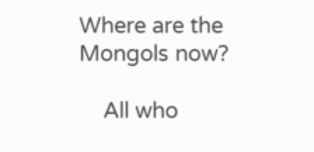Where are the Mongols now?

    All who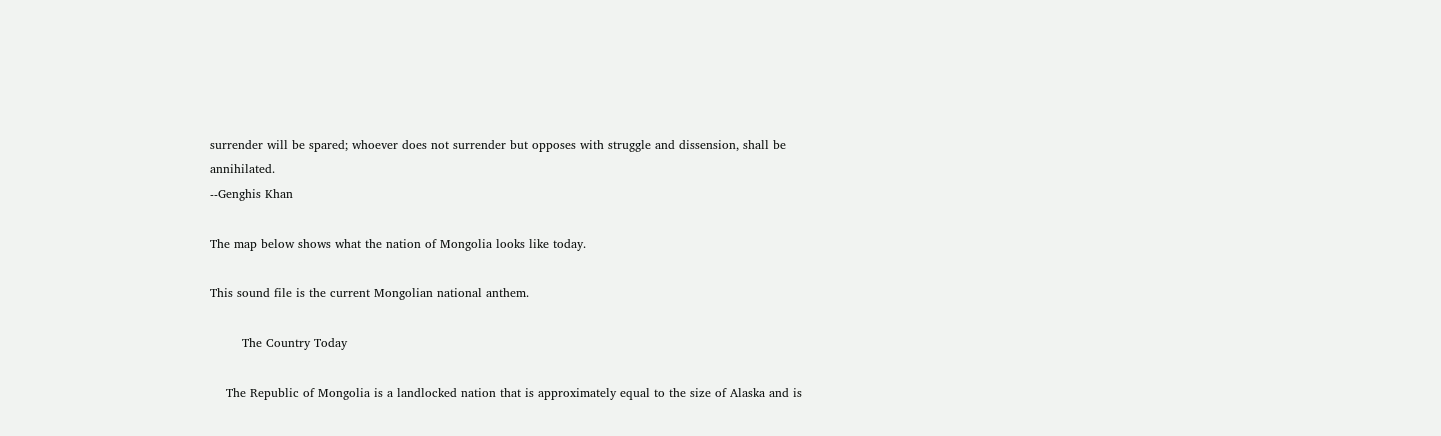surrender will be spared; whoever does not surrender but opposes with struggle and dissension, shall be annihilated.
--Genghis Khan

The map below shows what the nation of Mongolia looks like today.

This sound file is the current Mongolian national anthem.

        The Country Today

    The Republic of Mongolia is a landlocked nation that is approximately equal to the size of Alaska and is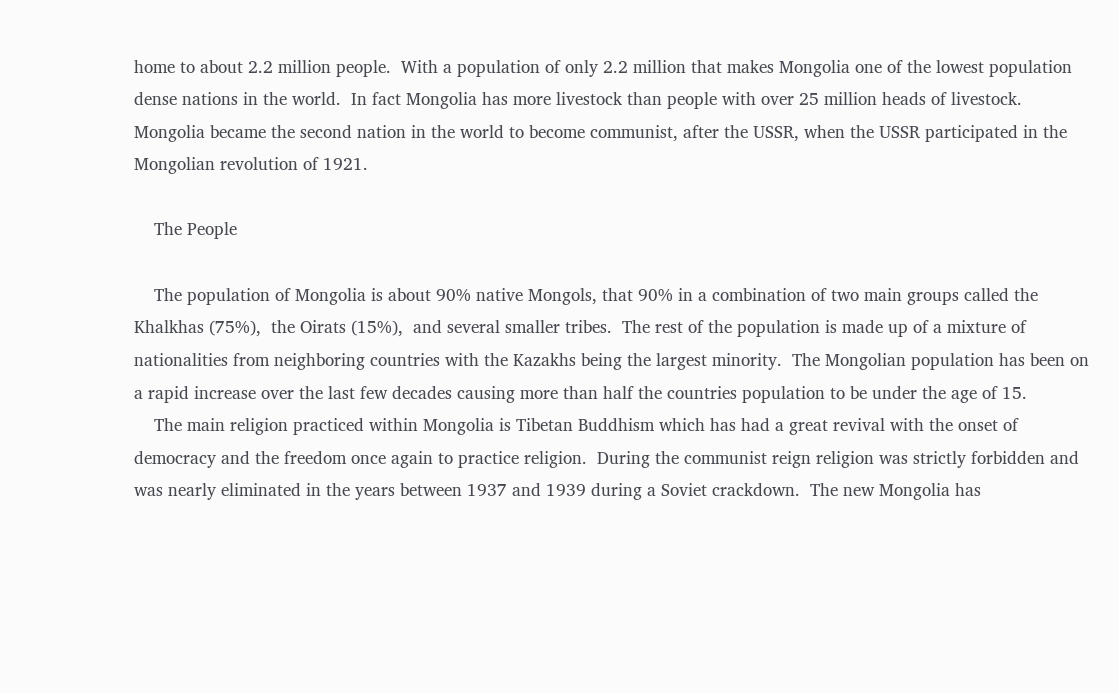home to about 2.2 million people.  With a population of only 2.2 million that makes Mongolia one of the lowest population dense nations in the world.  In fact Mongolia has more livestock than people with over 25 million heads of livestock.  Mongolia became the second nation in the world to become communist, after the USSR, when the USSR participated in the Mongolian revolution of 1921.

    The People

    The population of Mongolia is about 90% native Mongols, that 90% in a combination of two main groups called the Khalkhas (75%),  the Oirats (15%),  and several smaller tribes.  The rest of the population is made up of a mixture of nationalities from neighboring countries with the Kazakhs being the largest minority.  The Mongolian population has been on a rapid increase over the last few decades causing more than half the countries population to be under the age of 15.
    The main religion practiced within Mongolia is Tibetan Buddhism which has had a great revival with the onset of democracy and the freedom once again to practice religion.  During the communist reign religion was strictly forbidden and was nearly eliminated in the years between 1937 and 1939 during a Soviet crackdown.  The new Mongolia has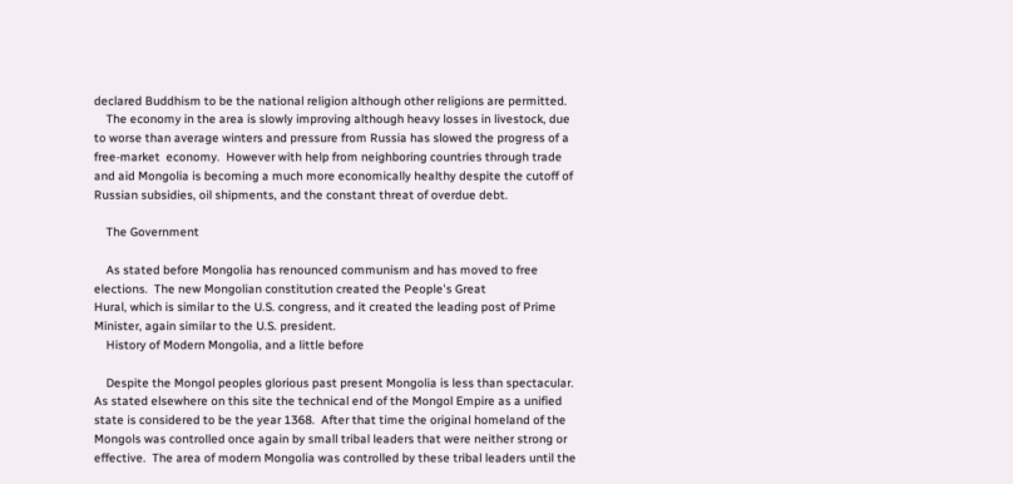declared Buddhism to be the national religion although other religions are permitted.
    The economy in the area is slowly improving although heavy losses in livestock, due to worse than average winters and pressure from Russia has slowed the progress of a free-market  economy.  However with help from neighboring countries through trade and aid Mongolia is becoming a much more economically healthy despite the cutoff of Russian subsidies, oil shipments, and the constant threat of overdue debt.

    The Government

    As stated before Mongolia has renounced communism and has moved to free elections.  The new Mongolian constitution created the People's Great
Hural, which is similar to the U.S. congress, and it created the leading post of Prime Minister, again similar to the U.S. president.
    History of Modern Mongolia, and a little before

    Despite the Mongol peoples glorious past present Mongolia is less than spectacular.  As stated elsewhere on this site the technical end of the Mongol Empire as a unified state is considered to be the year 1368.  After that time the original homeland of the Mongols was controlled once again by small tribal leaders that were neither strong or effective.  The area of modern Mongolia was controlled by these tribal leaders until the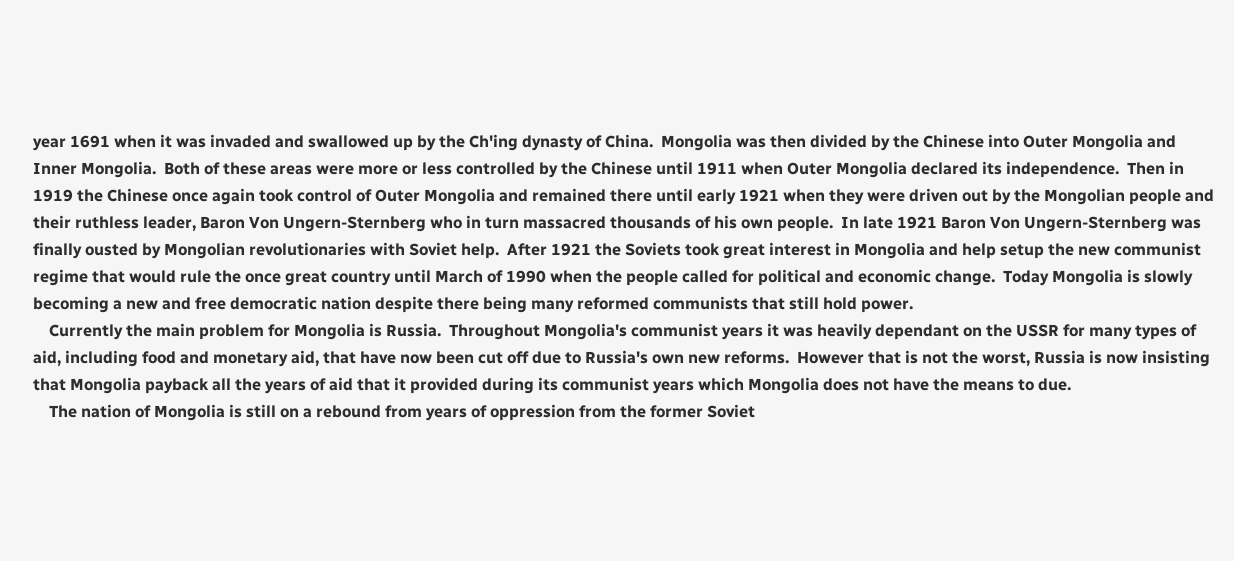year 1691 when it was invaded and swallowed up by the Ch'ing dynasty of China.  Mongolia was then divided by the Chinese into Outer Mongolia and Inner Mongolia.  Both of these areas were more or less controlled by the Chinese until 1911 when Outer Mongolia declared its independence.  Then in 1919 the Chinese once again took control of Outer Mongolia and remained there until early 1921 when they were driven out by the Mongolian people and their ruthless leader, Baron Von Ungern-Sternberg who in turn massacred thousands of his own people.  In late 1921 Baron Von Ungern-Sternberg was finally ousted by Mongolian revolutionaries with Soviet help.  After 1921 the Soviets took great interest in Mongolia and help setup the new communist regime that would rule the once great country until March of 1990 when the people called for political and economic change.  Today Mongolia is slowly becoming a new and free democratic nation despite there being many reformed communists that still hold power.
    Currently the main problem for Mongolia is Russia.  Throughout Mongolia's communist years it was heavily dependant on the USSR for many types of aid, including food and monetary aid, that have now been cut off due to Russia's own new reforms.  However that is not the worst, Russia is now insisting that Mongolia payback all the years of aid that it provided during its communist years which Mongolia does not have the means to due.
    The nation of Mongolia is still on a rebound from years of oppression from the former Soviet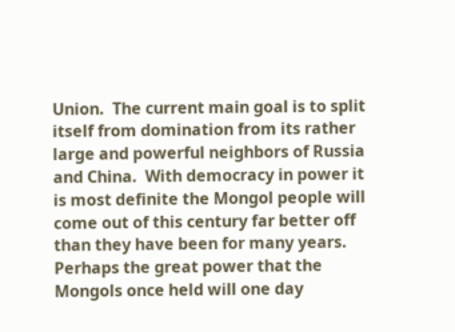Union.  The current main goal is to split itself from domination from its rather large and powerful neighbors of Russia and China.  With democracy in power it is most definite the Mongol people will come out of this century far better off than they have been for many years.  Perhaps the great power that the Mongols once held will one day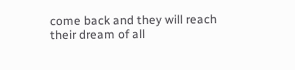come back and they will reach their dream of all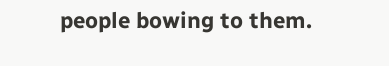people bowing to them.